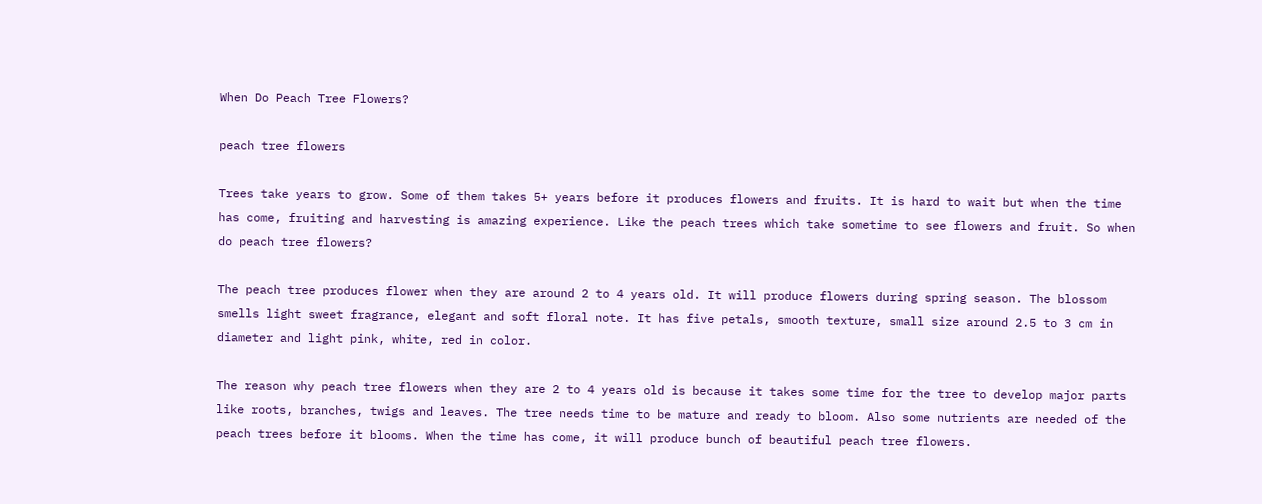When Do Peach Tree Flowers?

peach tree flowers

Trees take years to grow. Some of them takes 5+ years before it produces flowers and fruits. It is hard to wait but when the time has come, fruiting and harvesting is amazing experience. Like the peach trees which take sometime to see flowers and fruit. So when do peach tree flowers?

The peach tree produces flower when they are around 2 to 4 years old. It will produce flowers during spring season. The blossom smells light sweet fragrance, elegant and soft floral note. It has five petals, smooth texture, small size around 2.5 to 3 cm in diameter and light pink, white, red in color.

The reason why peach tree flowers when they are 2 to 4 years old is because it takes some time for the tree to develop major parts like roots, branches, twigs and leaves. The tree needs time to be mature and ready to bloom. Also some nutrients are needed of the peach trees before it blooms. When the time has come, it will produce bunch of beautiful peach tree flowers.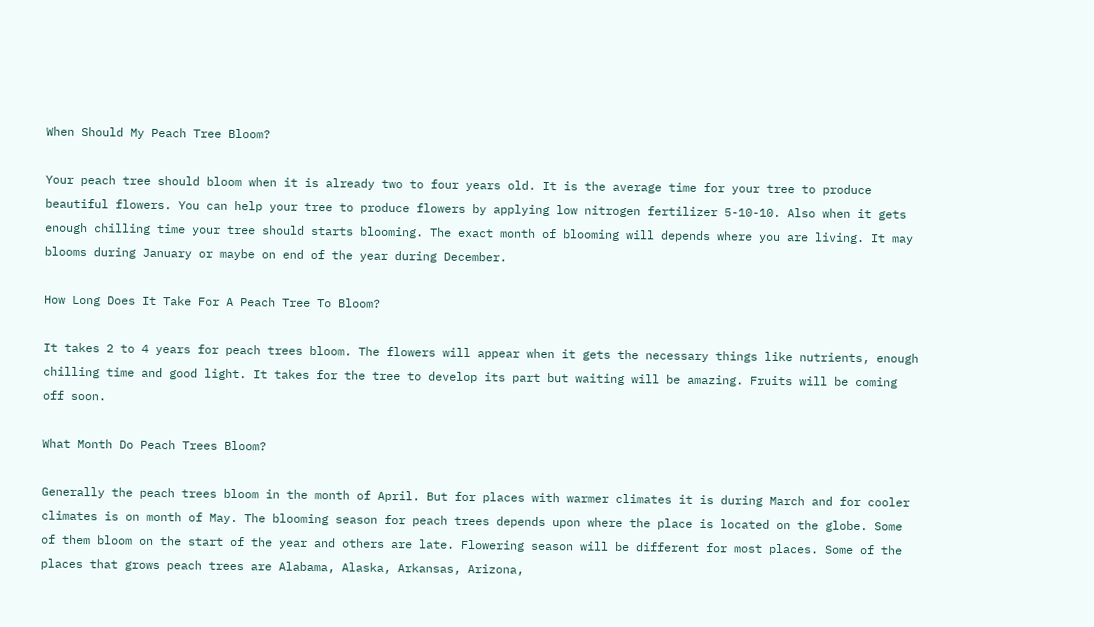When Should My Peach Tree Bloom?

Your peach tree should bloom when it is already two to four years old. It is the average time for your tree to produce beautiful flowers. You can help your tree to produce flowers by applying low nitrogen fertilizer 5-10-10. Also when it gets enough chilling time your tree should starts blooming. The exact month of blooming will depends where you are living. It may blooms during January or maybe on end of the year during December.

How Long Does It Take For A Peach Tree To Bloom?

It takes 2 to 4 years for peach trees bloom. The flowers will appear when it gets the necessary things like nutrients, enough chilling time and good light. It takes for the tree to develop its part but waiting will be amazing. Fruits will be coming off soon.

What Month Do Peach Trees Bloom?

Generally the peach trees bloom in the month of April. But for places with warmer climates it is during March and for cooler climates is on month of May. The blooming season for peach trees depends upon where the place is located on the globe. Some of them bloom on the start of the year and others are late. Flowering season will be different for most places. Some of the places that grows peach trees are Alabama, Alaska, Arkansas, Arizona,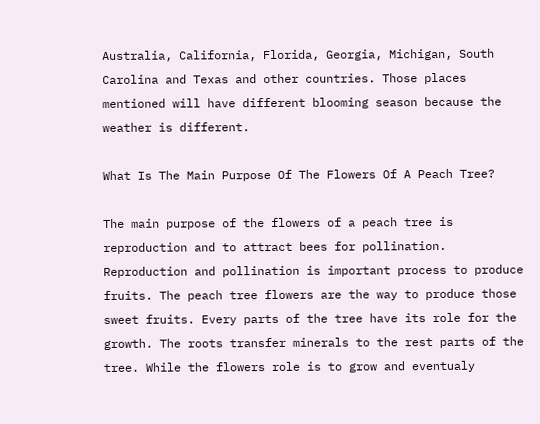Australia, California, Florida, Georgia, Michigan, South Carolina and Texas and other countries. Those places mentioned will have different blooming season because the weather is different.

What Is The Main Purpose Of The Flowers Of A Peach Tree?

The main purpose of the flowers of a peach tree is reproduction and to attract bees for pollination. Reproduction and pollination is important process to produce fruits. The peach tree flowers are the way to produce those sweet fruits. Every parts of the tree have its role for the growth. The roots transfer minerals to the rest parts of the tree. While the flowers role is to grow and eventualy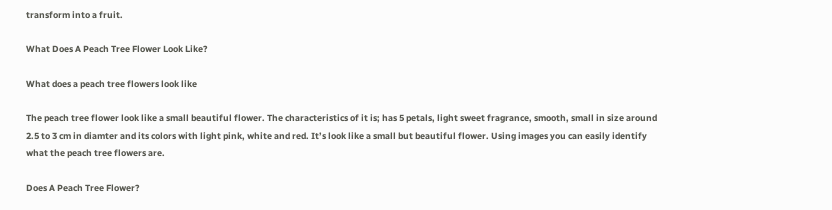transform into a fruit.

What Does A Peach Tree Flower Look Like?

What does a peach tree flowers look like

The peach tree flower look like a small beautiful flower. The characteristics of it is; has 5 petals, light sweet fragrance, smooth, small in size around 2.5 to 3 cm in diamter and its colors with light pink, white and red. It’s look like a small but beautiful flower. Using images you can easily identify what the peach tree flowers are.

Does A Peach Tree Flower?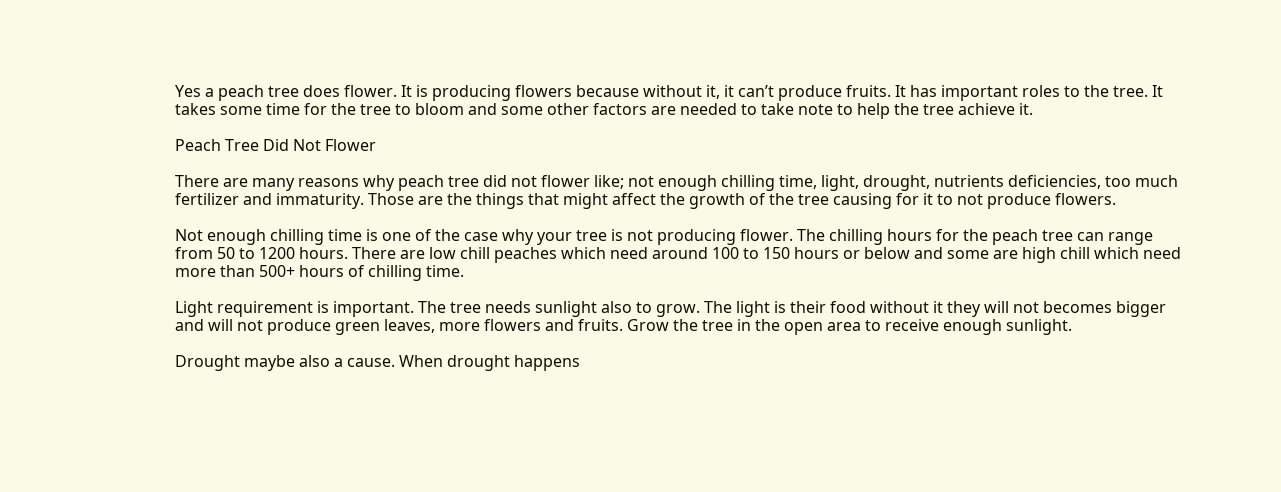Yes a peach tree does flower. It is producing flowers because without it, it can’t produce fruits. It has important roles to the tree. It takes some time for the tree to bloom and some other factors are needed to take note to help the tree achieve it.

Peach Tree Did Not Flower

There are many reasons why peach tree did not flower like; not enough chilling time, light, drought, nutrients deficiencies, too much fertilizer and immaturity. Those are the things that might affect the growth of the tree causing for it to not produce flowers.

Not enough chilling time is one of the case why your tree is not producing flower. The chilling hours for the peach tree can range from 50 to 1200 hours. There are low chill peaches which need around 100 to 150 hours or below and some are high chill which need more than 500+ hours of chilling time.

Light requirement is important. The tree needs sunlight also to grow. The light is their food without it they will not becomes bigger and will not produce green leaves, more flowers and fruits. Grow the tree in the open area to receive enough sunlight.

Drought maybe also a cause. When drought happens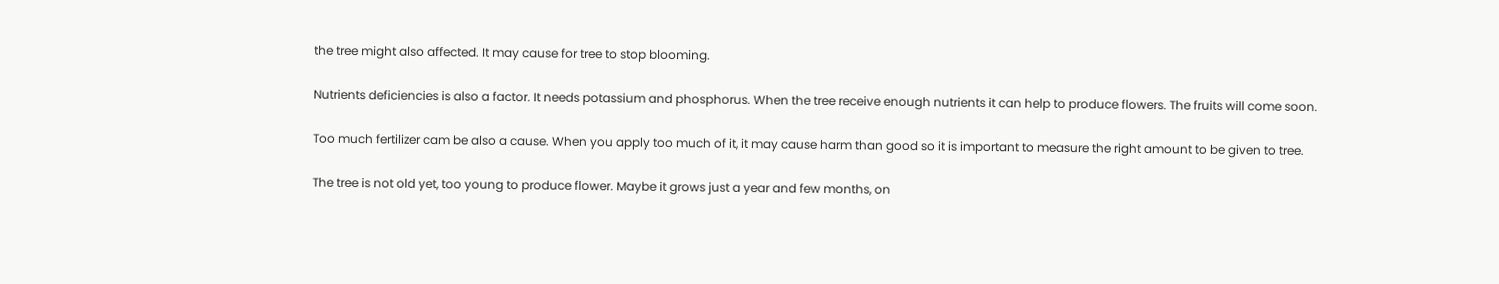the tree might also affected. It may cause for tree to stop blooming.

Nutrients deficiencies is also a factor. It needs potassium and phosphorus. When the tree receive enough nutrients it can help to produce flowers. The fruits will come soon.

Too much fertilizer cam be also a cause. When you apply too much of it, it may cause harm than good so it is important to measure the right amount to be given to tree.

The tree is not old yet, too young to produce flower. Maybe it grows just a year and few months, on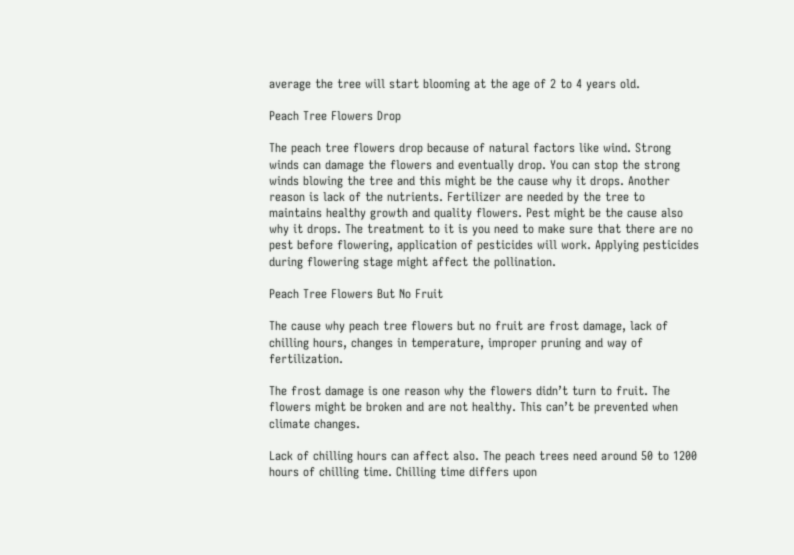average the tree will start blooming at the age of 2 to 4 years old.

Peach Tree Flowers Drop

The peach tree flowers drop because of natural factors like wind. Strong winds can damage the flowers and eventually drop. You can stop the strong winds blowing the tree and this might be the cause why it drops. Another reason is lack of the nutrients. Fertilizer are needed by the tree to maintains healthy growth and quality flowers. Pest might be the cause also why it drops. The treatment to it is you need to make sure that there are no pest before flowering, application of pesticides will work. Applying pesticides during flowering stage might affect the pollination.

Peach Tree Flowers But No Fruit

The cause why peach tree flowers but no fruit are frost damage, lack of chilling hours, changes in temperature, improper pruning and way of fertilization.

The frost damage is one reason why the flowers didn’t turn to fruit. The flowers might be broken and are not healthy. This can’t be prevented when climate changes.

Lack of chilling hours can affect also. The peach trees need around 50 to 1200 hours of chilling time. Chilling time differs upon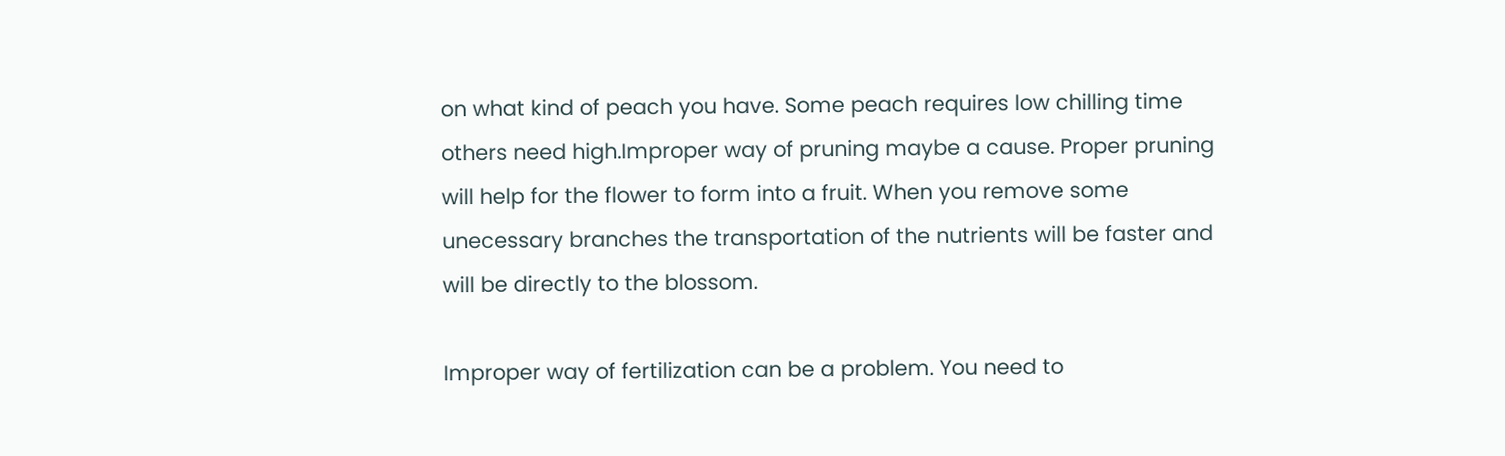on what kind of peach you have. Some peach requires low chilling time others need high.Improper way of pruning maybe a cause. Proper pruning will help for the flower to form into a fruit. When you remove some unecessary branches the transportation of the nutrients will be faster and will be directly to the blossom.

Improper way of fertilization can be a problem. You need to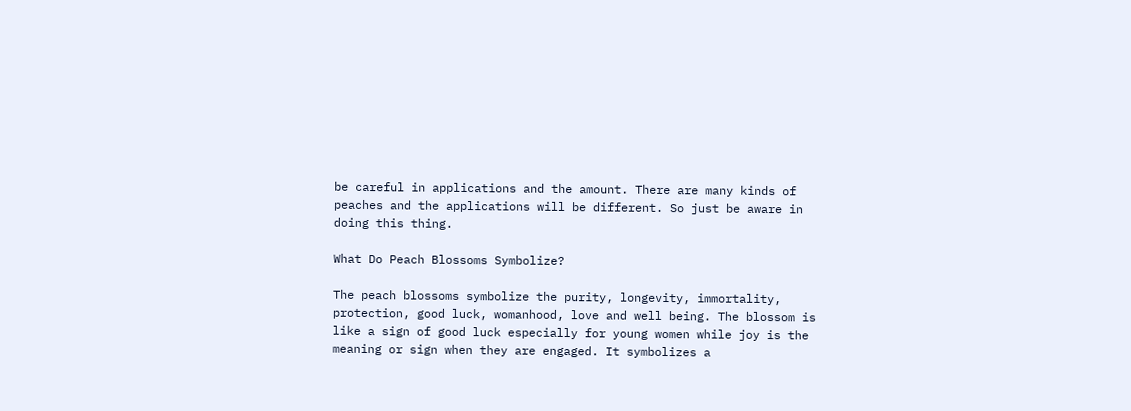be careful in applications and the amount. There are many kinds of peaches and the applications will be different. So just be aware in doing this thing.

What Do Peach Blossoms Symbolize?

The peach blossoms symbolize the purity, longevity, immortality, protection, good luck, womanhood, love and well being. The blossom is like a sign of good luck especially for young women while joy is the meaning or sign when they are engaged. It symbolizes a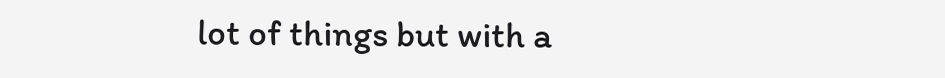lot of things but with a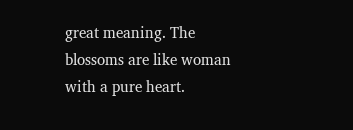great meaning. The blossoms are like woman with a pure heart.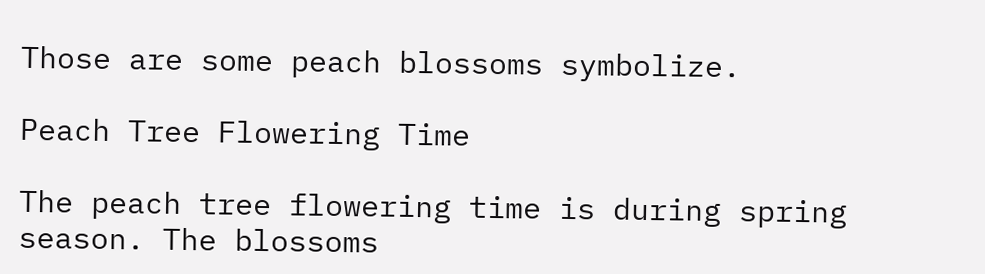Those are some peach blossoms symbolize.

Peach Tree Flowering Time

The peach tree flowering time is during spring season. The blossoms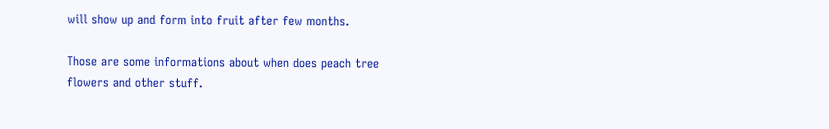will show up and form into fruit after few months.

Those are some informations about when does peach tree flowers and other stuff.